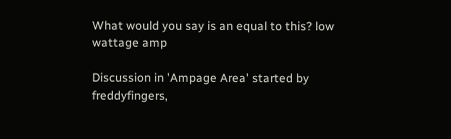What would you say is an equal to this? low wattage amp

Discussion in 'Ampage Area' started by freddyfingers,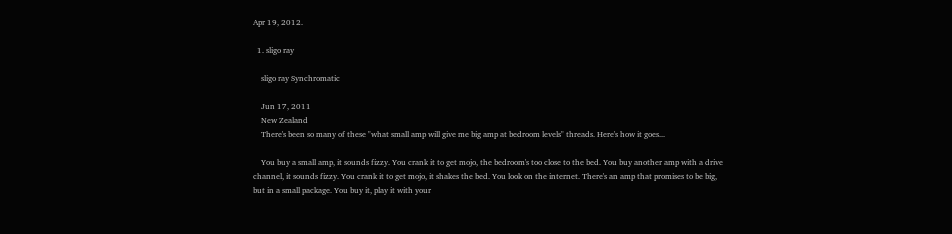Apr 19, 2012.

  1. sligo ray

    sligo ray Synchromatic

    Jun 17, 2011
    New Zealand
    There's been so many of these "what small amp will give me big amp at bedroom levels" threads. Here's how it goes...

    You buy a small amp, it sounds fizzy. You crank it to get mojo, the bedroom's too close to the bed. You buy another amp with a drive channel, it sounds fizzy. You crank it to get mojo, it shakes the bed. You look on the internet. There's an amp that promises to be big, but in a small package. You buy it, play it with your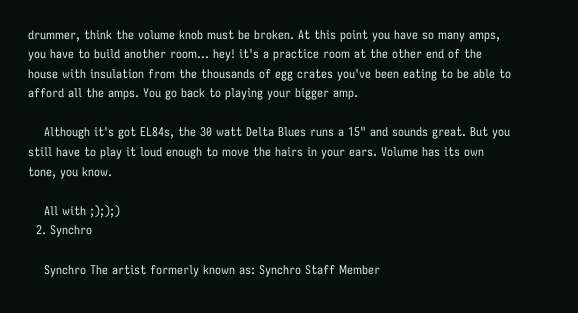drummer, think the volume knob must be broken. At this point you have so many amps, you have to build another room... hey! it's a practice room at the other end of the house with insulation from the thousands of egg crates you've been eating to be able to afford all the amps. You go back to playing your bigger amp.

    Although it's got EL84s, the 30 watt Delta Blues runs a 15" and sounds great. But you still have to play it loud enough to move the hairs in your ears. Volume has its own tone, you know.

    All with ;););)
  2. Synchro

    Synchro The artist formerly known as: Synchro Staff Member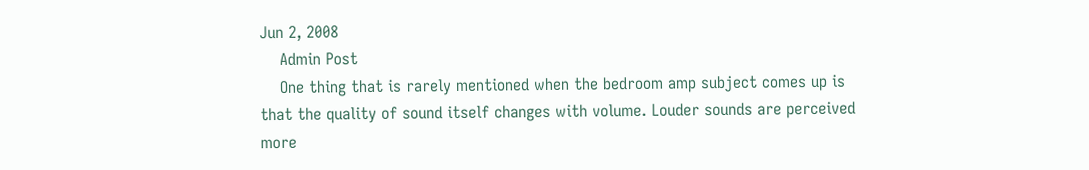Jun 2, 2008
    Admin Post
    One thing that is rarely mentioned when the bedroom amp subject comes up is that the quality of sound itself changes with volume. Louder sounds are perceived more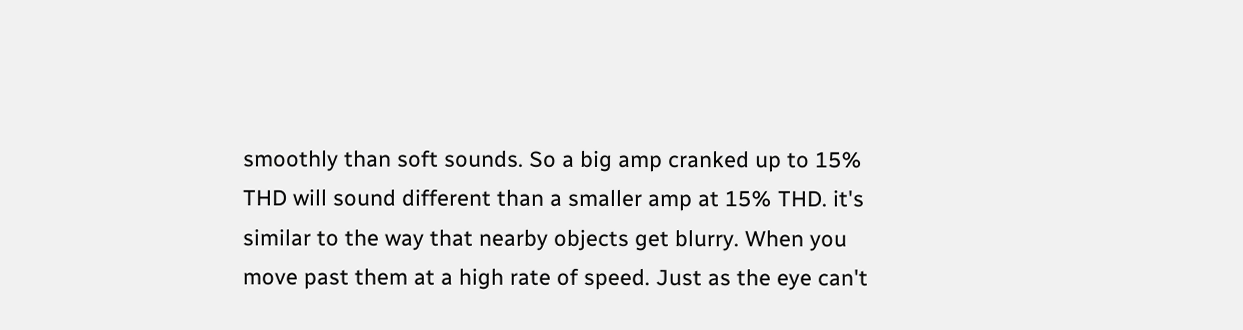smoothly than soft sounds. So a big amp cranked up to 15% THD will sound different than a smaller amp at 15% THD. it's similar to the way that nearby objects get blurry. When you move past them at a high rate of speed. Just as the eye can't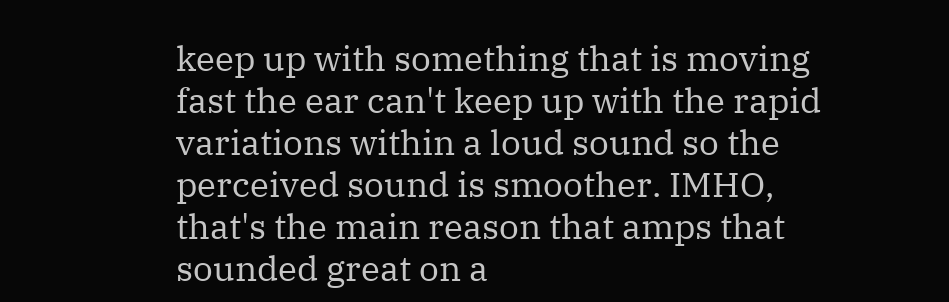keep up with something that is moving fast the ear can't keep up with the rapid variations within a loud sound so the perceived sound is smoother. IMHO, that's the main reason that amps that sounded great on a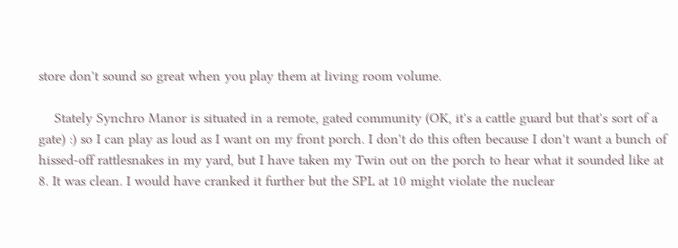store don't sound so great when you play them at living room volume.

    Stately Synchro Manor is situated in a remote, gated community (OK, it's a cattle guard but that's sort of a gate) :) so I can play as loud as I want on my front porch. I don't do this often because I don't want a bunch of hissed-off rattlesnakes in my yard, but I have taken my Twin out on the porch to hear what it sounded like at 8. It was clean. I would have cranked it further but the SPL at 10 might violate the nuclear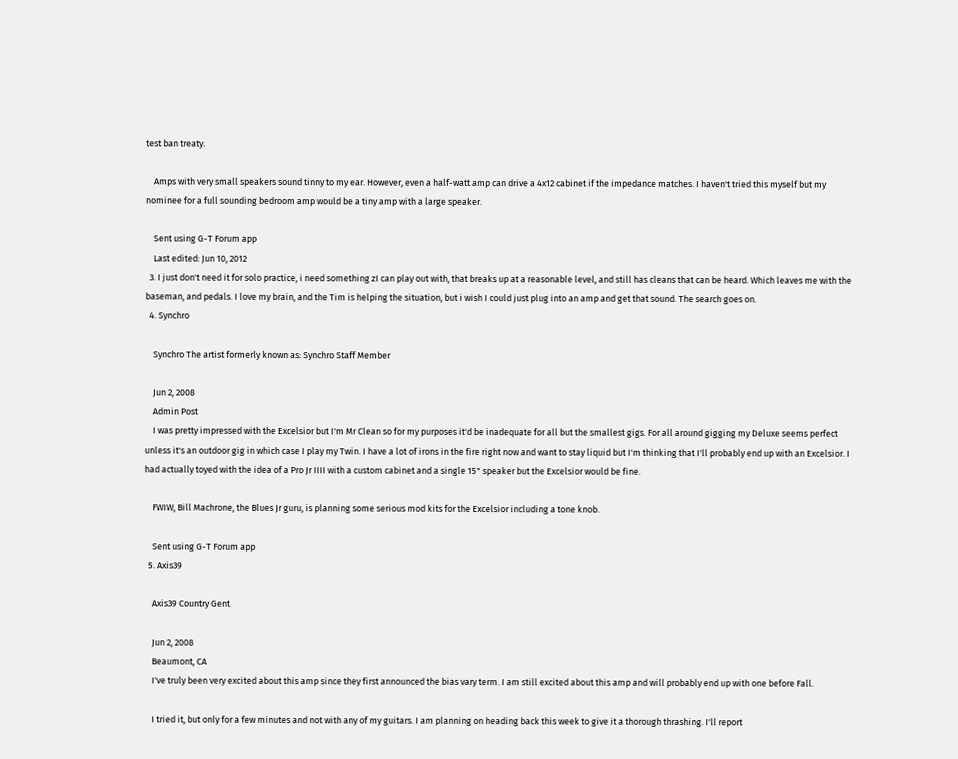test ban treaty.

    Amps with very small speakers sound tinny to my ear. However, even a half-watt amp can drive a 4x12 cabinet if the impedance matches. I haven't tried this myself but my nominee for a full sounding bedroom amp would be a tiny amp with a large speaker.

    Sent using G-T Forum app
    Last edited: Jun 10, 2012
  3. I just don't need it for solo practice, i need something zI can play out with, that breaks up at a reasonable level, and still has cleans that can be heard. Which leaves me with the baseman, and pedals. I love my brain, and the Tim is helping the situation, but i wish I could just plug into an amp and get that sound. The search goes on.
  4. Synchro

    Synchro The artist formerly known as: Synchro Staff Member

    Jun 2, 2008
    Admin Post
    I was pretty impressed with the Excelsior but I'm Mr Clean so for my purposes it'd be inadequate for all but the smallest gigs. For all around gigging my Deluxe seems perfect unless it's an outdoor gig in which case I play my Twin. I have a lot of irons in the fire right now and want to stay liquid but I'm thinking that I'll probably end up with an Excelsior. I had actually toyed with the idea of a Pro Jr IIII with a custom cabinet and a single 15" speaker but the Excelsior would be fine.

    FWIW, Bill Machrone, the Blues Jr guru, is planning some serious mod kits for the Excelsior including a tone knob.

    Sent using G-T Forum app
  5. Axis39

    Axis39 Country Gent

    Jun 2, 2008
    Beaumont, CA
    I've truly been very excited about this amp since they first announced the bias vary term. I am still excited about this amp and will probably end up with one before Fall.

    I tried it, but only for a few minutes and not with any of my guitars. I am planning on heading back this week to give it a thorough thrashing. I'll report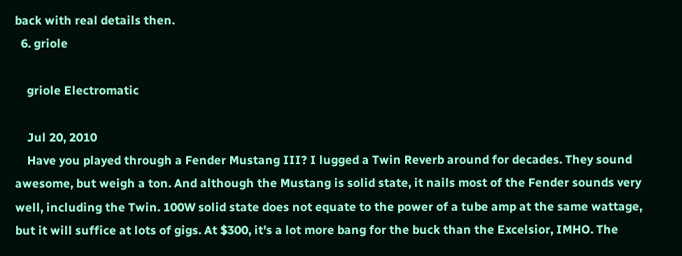back with real details then.
  6. griole

    griole Electromatic

    Jul 20, 2010
    Have you played through a Fender Mustang III? I lugged a Twin Reverb around for decades. They sound awesome, but weigh a ton. And although the Mustang is solid state, it nails most of the Fender sounds very well, including the Twin. 100W solid state does not equate to the power of a tube amp at the same wattage, but it will suffice at lots of gigs. At $300, it's a lot more bang for the buck than the Excelsior, IMHO. The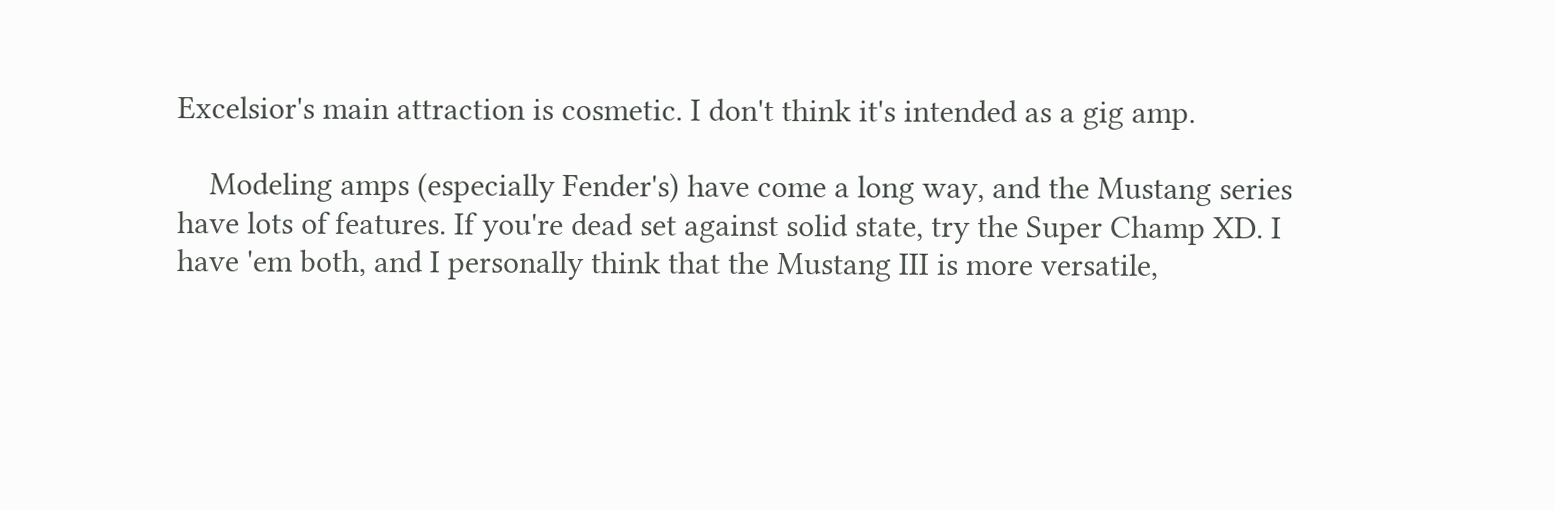Excelsior's main attraction is cosmetic. I don't think it's intended as a gig amp.

    Modeling amps (especially Fender's) have come a long way, and the Mustang series have lots of features. If you're dead set against solid state, try the Super Champ XD. I have 'em both, and I personally think that the Mustang III is more versatile,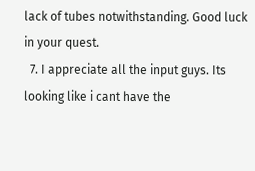lack of tubes notwithstanding. Good luck in your quest.
  7. I appreciate all the input guys. Its looking like i cant have the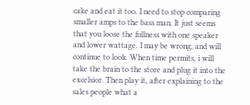cake and eat it too. I need to stop comparing smaller amps to the bass man. It just seems that you loose the fullness with one speaker and lower wattage. I may be wrong, and will continue to look. When time permits, i will take the brain to the store and plug it into the excelsior. Then play it, after explaining to the sales people what a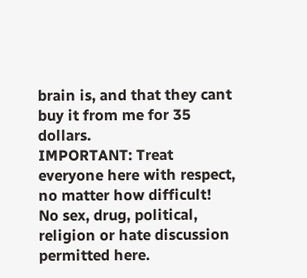brain is, and that they cant buy it from me for 35 dollars.
IMPORTANT: Treat everyone here with respect, no matter how difficult!
No sex, drug, political, religion or hate discussion permitted here.